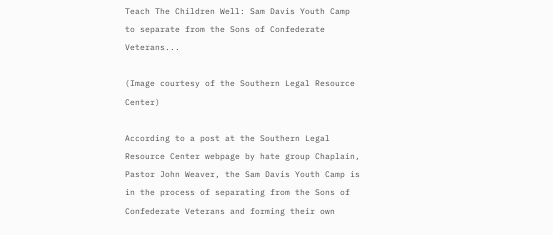Teach The Children Well: Sam Davis Youth Camp to separate from the Sons of Confederate Veterans...

(Image courtesy of the Southern Legal Resource Center)

According to a post at the Southern Legal Resource Center webpage by hate group Chaplain, Pastor John Weaver, the Sam Davis Youth Camp is in the process of separating from the Sons of Confederate Veterans and forming their own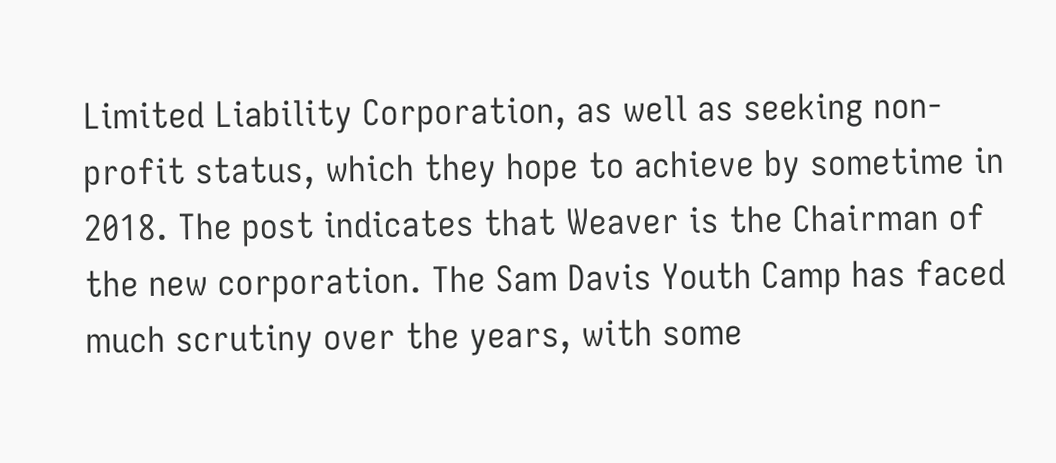Limited Liability Corporation, as well as seeking non-profit status, which they hope to achieve by sometime in 2018. The post indicates that Weaver is the Chairman of the new corporation. The Sam Davis Youth Camp has faced much scrutiny over the years, with some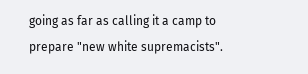going as far as calling it a camp to prepare "new white supremacists".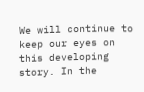We will continue to keep our eyes on this developing story. In the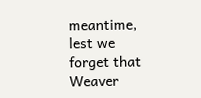meantime, lest we forget that Weaver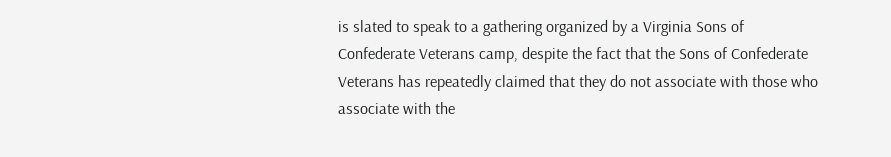is slated to speak to a gathering organized by a Virginia Sons of Confederate Veterans camp, despite the fact that the Sons of Confederate Veterans has repeatedly claimed that they do not associate with those who associate with the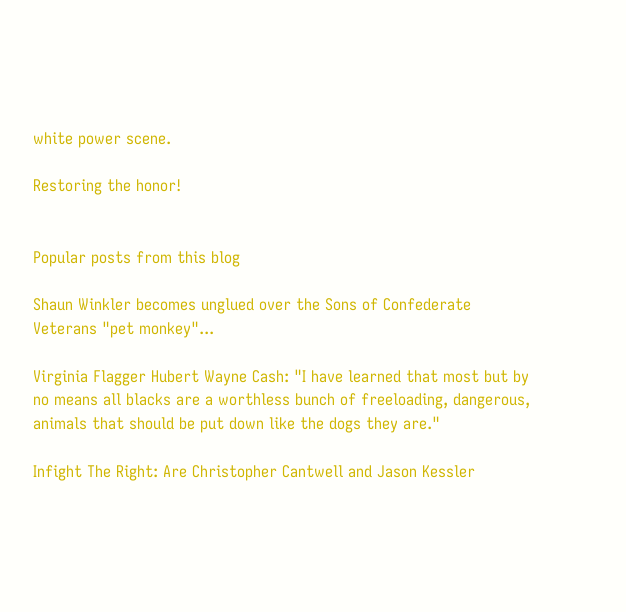white power scene.

Restoring the honor!


Popular posts from this blog

Shaun Winkler becomes unglued over the Sons of Confederate Veterans "pet monkey"...

Virginia Flagger Hubert Wayne Cash: "I have learned that most but by no means all blacks are a worthless bunch of freeloading, dangerous, animals that should be put down like the dogs they are."

Infight The Right: Are Christopher Cantwell and Jason Kessler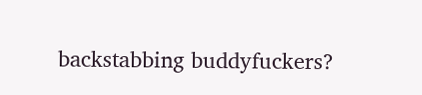backstabbing buddyfuckers?